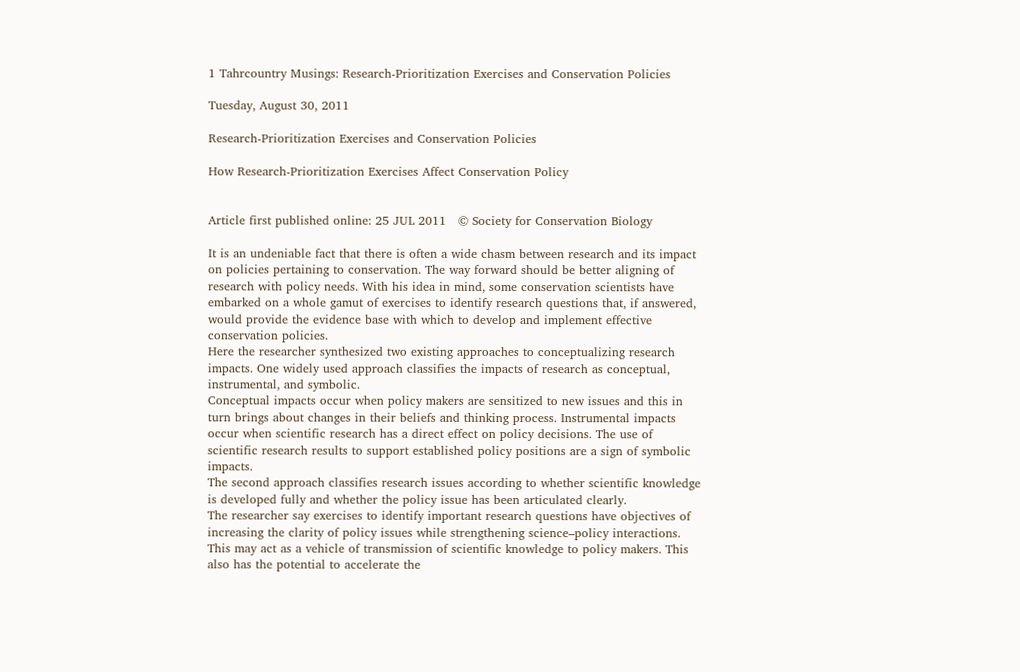1 Tahrcountry Musings: Research-Prioritization Exercises and Conservation Policies

Tuesday, August 30, 2011

Research-Prioritization Exercises and Conservation Policies

How Research-Prioritization Exercises Affect Conservation Policy


Article first published online: 25 JUL 2011   © Society for Conservation Biology

It is an undeniable fact that there is often a wide chasm between research and its impact on policies pertaining to conservation. The way forward should be better aligning of research with policy needs. With his idea in mind, some conservation scientists have embarked on a whole gamut of exercises to identify research questions that, if answered, would provide the evidence base with which to develop and implement effective conservation policies.
Here the researcher synthesized two existing approaches to conceptualizing research impacts. One widely used approach classifies the impacts of research as conceptual, instrumental, and symbolic.
Conceptual impacts occur when policy makers are sensitized to new issues and this in turn brings about changes in their beliefs and thinking process. Instrumental impacts occur when scientific research has a direct effect on policy decisions. The use of scientific research results to support established policy positions are a sign of symbolic impacts.
The second approach classifies research issues according to whether scientific knowledge is developed fully and whether the policy issue has been articulated clearly.
The researcher say exercises to identify important research questions have objectives of increasing the clarity of policy issues while strengthening science–policy interactions. This may act as a vehicle of transmission of scientific knowledge to policy makers. This also has the potential to accelerate the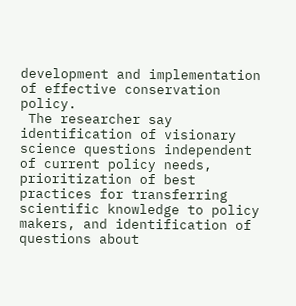development and implementation of effective conservation policy.
 The researcher say identification of visionary science questions independent of current policy needs, prioritization of best practices for transferring scientific knowledge to policy makers, and identification of questions about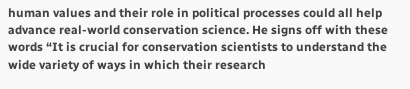human values and their role in political processes could all help advance real-world conservation science. He signs off with these words “It is crucial for conservation scientists to understand the wide variety of ways in which their research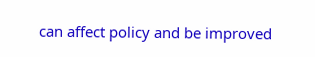can affect policy and be improved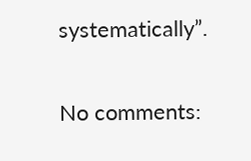systematically”.

No comments: